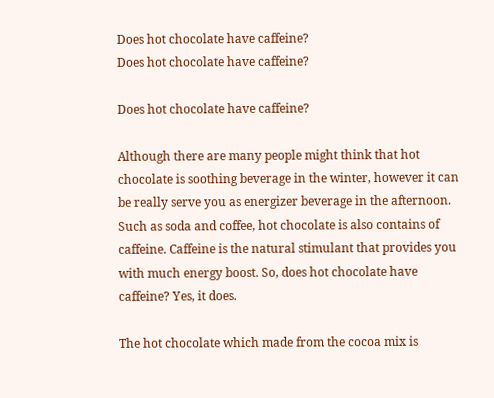Does hot chocolate have caffeine?
Does hot chocolate have caffeine?

Does hot chocolate have caffeine?

Although there are many people might think that hot chocolate is soothing beverage in the winter, however it can be really serve you as energizer beverage in the afternoon. Such as soda and coffee, hot chocolate is also contains of caffeine. Caffeine is the natural stimulant that provides you with much energy boost. So, does hot chocolate have caffeine? Yes, it does.

The hot chocolate which made from the cocoa mix is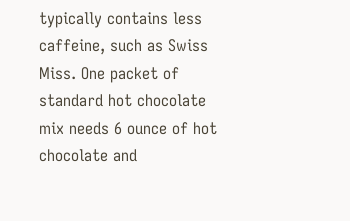typically contains less caffeine, such as Swiss Miss. One packet of standard hot chocolate mix needs 6 ounce of hot chocolate and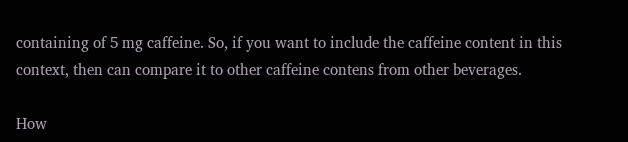containing of 5 mg caffeine. So, if you want to include the caffeine content in this context, then can compare it to other caffeine contens from other beverages.

How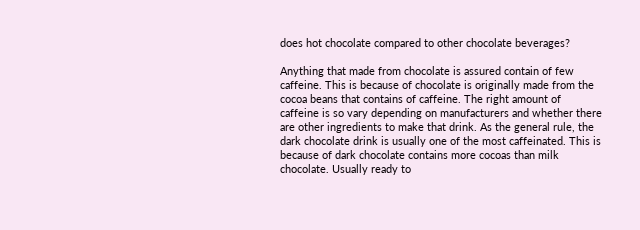does hot chocolate compared to other chocolate beverages?

Anything that made from chocolate is assured contain of few caffeine. This is because of chocolate is originally made from the cocoa beans that contains of caffeine. The right amount of caffeine is so vary depending on manufacturers and whether there are other ingredients to make that drink. As the general rule, the dark chocolate drink is usually one of the most caffeinated. This is because of dark chocolate contains more cocoas than milk chocolate. Usually ready to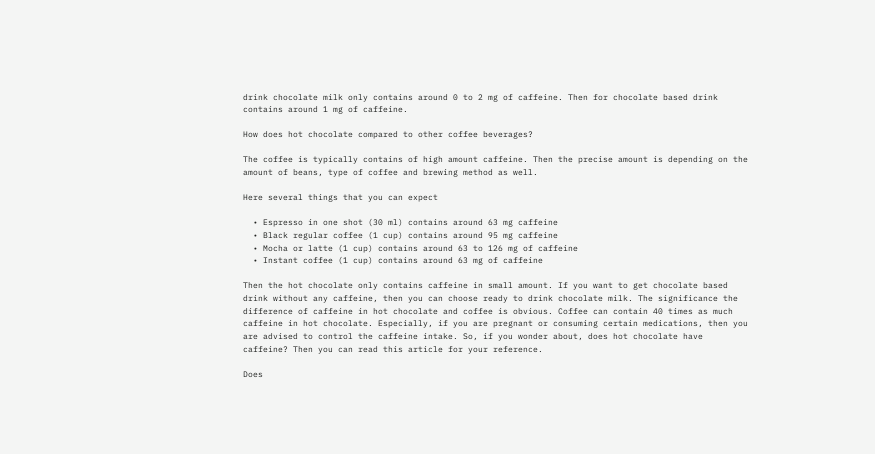drink chocolate milk only contains around 0 to 2 mg of caffeine. Then for chocolate based drink contains around 1 mg of caffeine.

How does hot chocolate compared to other coffee beverages?

The coffee is typically contains of high amount caffeine. Then the precise amount is depending on the amount of beans, type of coffee and brewing method as well.

Here several things that you can expect

  • Espresso in one shot (30 ml) contains around 63 mg caffeine
  • Black regular coffee (1 cup) contains around 95 mg caffeine
  • Mocha or latte (1 cup) contains around 63 to 126 mg of caffeine
  • Instant coffee (1 cup) contains around 63 mg of caffeine

Then the hot chocolate only contains caffeine in small amount. If you want to get chocolate based drink without any caffeine, then you can choose ready to drink chocolate milk. The significance the difference of caffeine in hot chocolate and coffee is obvious. Coffee can contain 40 times as much caffeine in hot chocolate. Especially, if you are pregnant or consuming certain medications, then you are advised to control the caffeine intake. So, if you wonder about, does hot chocolate have caffeine? Then you can read this article for your reference.

Does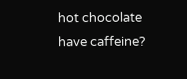hot chocolate have caffeine?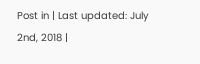Post in | Last updated: July 2nd, 2018 |